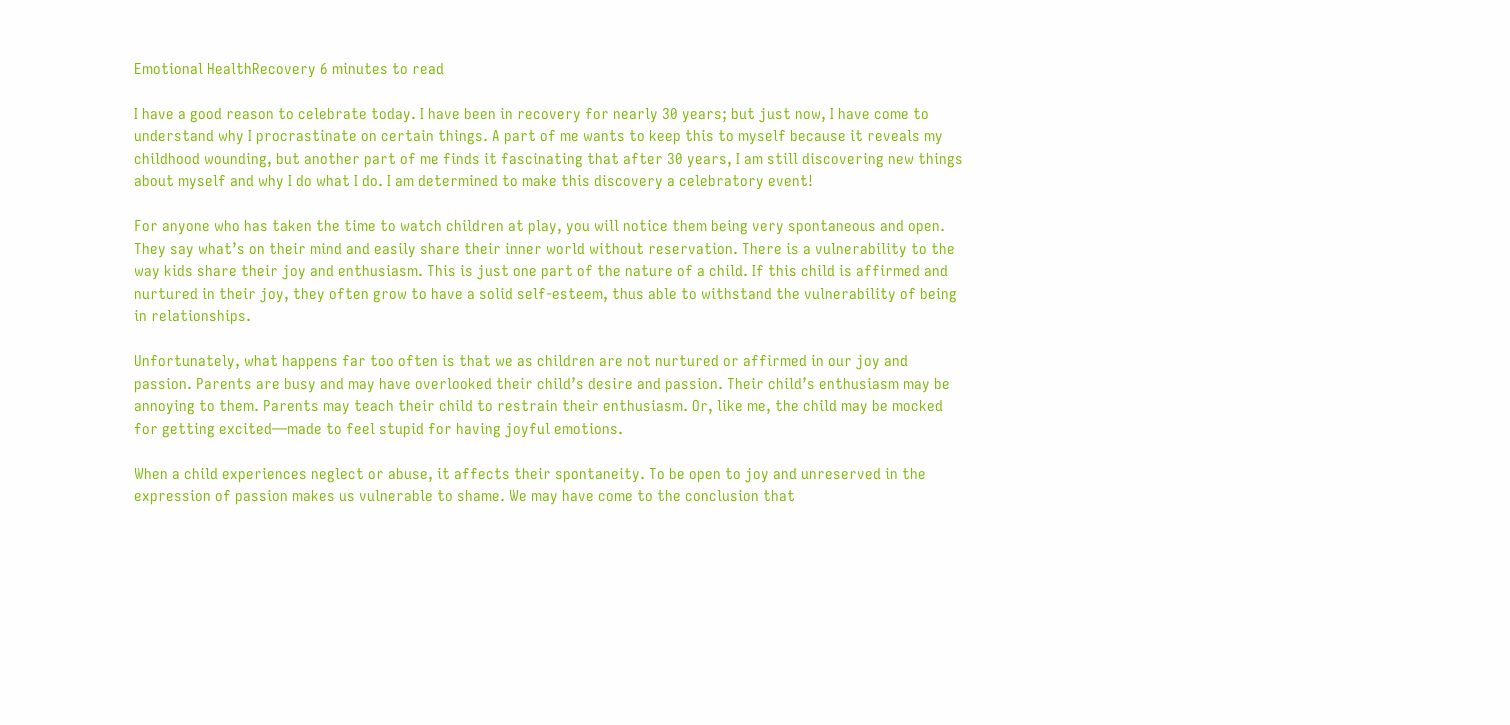Emotional HealthRecovery 6 minutes to read

I have a good reason to celebrate today. I have been in recovery for nearly 30 years; but just now, I have come to understand why I procrastinate on certain things. A part of me wants to keep this to myself because it reveals my childhood wounding, but another part of me finds it fascinating that after 30 years, I am still discovering new things about myself and why I do what I do. I am determined to make this discovery a celebratory event!

For anyone who has taken the time to watch children at play, you will notice them being very spontaneous and open. They say what’s on their mind and easily share their inner world without reservation. There is a vulnerability to the way kids share their joy and enthusiasm. This is just one part of the nature of a child. If this child is affirmed and nurtured in their joy, they often grow to have a solid self-esteem, thus able to withstand the vulnerability of being in relationships.

Unfortunately, what happens far too often is that we as children are not nurtured or affirmed in our joy and passion. Parents are busy and may have overlooked their child’s desire and passion. Their child’s enthusiasm may be annoying to them. Parents may teach their child to restrain their enthusiasm. Or, like me, the child may be mocked for getting excited—made to feel stupid for having joyful emotions.

When a child experiences neglect or abuse, it affects their spontaneity. To be open to joy and unreserved in the expression of passion makes us vulnerable to shame. We may have come to the conclusion that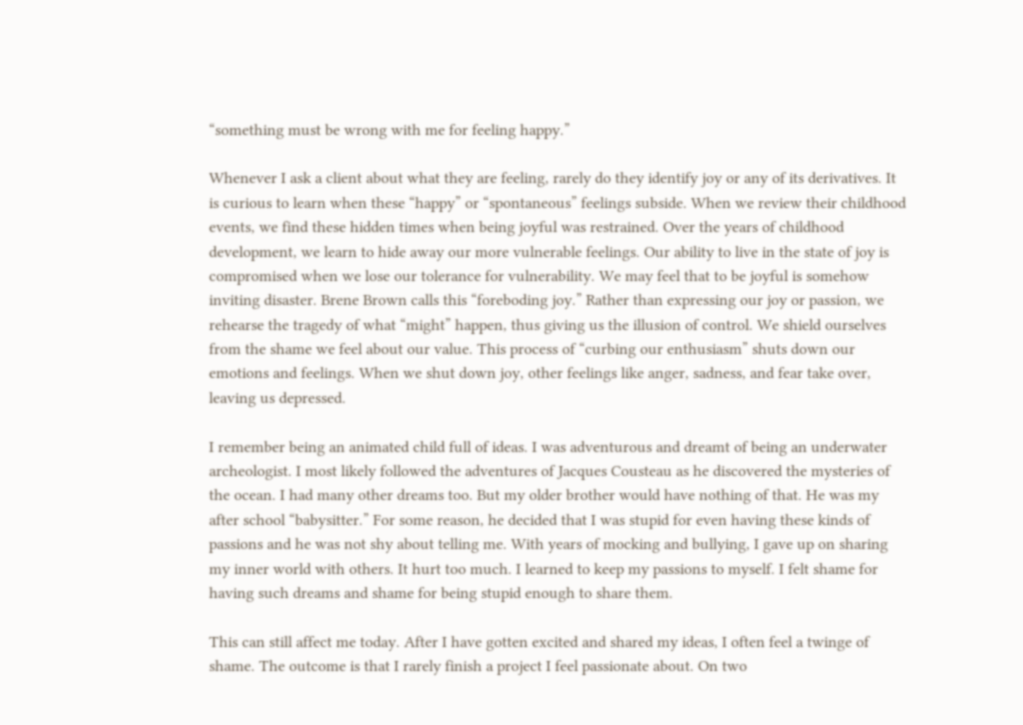“something must be wrong with me for feeling happy.”

Whenever I ask a client about what they are feeling, rarely do they identify joy or any of its derivatives. It is curious to learn when these “happy” or “spontaneous” feelings subside. When we review their childhood events, we find these hidden times when being joyful was restrained. Over the years of childhood development, we learn to hide away our more vulnerable feelings. Our ability to live in the state of joy is compromised when we lose our tolerance for vulnerability. We may feel that to be joyful is somehow inviting disaster. Brene Brown calls this “foreboding joy.” Rather than expressing our joy or passion, we rehearse the tragedy of what “might” happen, thus giving us the illusion of control. We shield ourselves from the shame we feel about our value. This process of “curbing our enthusiasm” shuts down our emotions and feelings. When we shut down joy, other feelings like anger, sadness, and fear take over, leaving us depressed.

I remember being an animated child full of ideas. I was adventurous and dreamt of being an underwater archeologist. I most likely followed the adventures of Jacques Cousteau as he discovered the mysteries of the ocean. I had many other dreams too. But my older brother would have nothing of that. He was my after school “babysitter.” For some reason, he decided that I was stupid for even having these kinds of passions and he was not shy about telling me. With years of mocking and bullying, I gave up on sharing my inner world with others. It hurt too much. I learned to keep my passions to myself. I felt shame for having such dreams and shame for being stupid enough to share them.

This can still affect me today. After I have gotten excited and shared my ideas, I often feel a twinge of shame. The outcome is that I rarely finish a project I feel passionate about. On two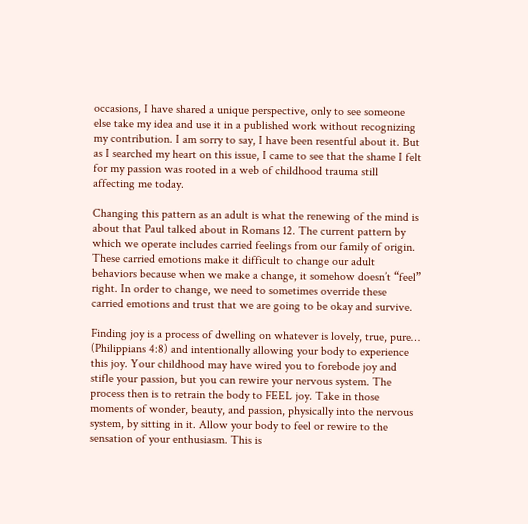occasions, I have shared a unique perspective, only to see someone else take my idea and use it in a published work without recognizing my contribution. I am sorry to say, I have been resentful about it. But as I searched my heart on this issue, I came to see that the shame I felt for my passion was rooted in a web of childhood trauma still affecting me today.

Changing this pattern as an adult is what the renewing of the mind is about that Paul talked about in Romans 12. The current pattern by which we operate includes carried feelings from our family of origin. These carried emotions make it difficult to change our adult behaviors because when we make a change, it somehow doesn’t “feel” right. In order to change, we need to sometimes override these carried emotions and trust that we are going to be okay and survive.

Finding joy is a process of dwelling on whatever is lovely, true, pure… (Philippians 4:8) and intentionally allowing your body to experience this joy. Your childhood may have wired you to forebode joy and stifle your passion, but you can rewire your nervous system. The process then is to retrain the body to FEEL joy. Take in those moments of wonder, beauty, and passion, physically into the nervous system, by sitting in it. Allow your body to feel or rewire to the sensation of your enthusiasm. This is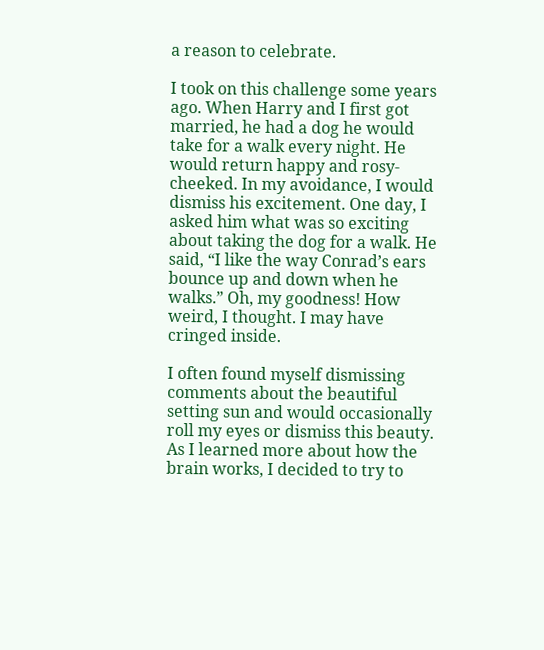a reason to celebrate.

I took on this challenge some years ago. When Harry and I first got married, he had a dog he would take for a walk every night. He would return happy and rosy-cheeked. In my avoidance, I would dismiss his excitement. One day, I asked him what was so exciting about taking the dog for a walk. He said, “I like the way Conrad’s ears bounce up and down when he walks.” Oh, my goodness! How weird, I thought. I may have cringed inside.

I often found myself dismissing comments about the beautiful setting sun and would occasionally roll my eyes or dismiss this beauty. As I learned more about how the brain works, I decided to try to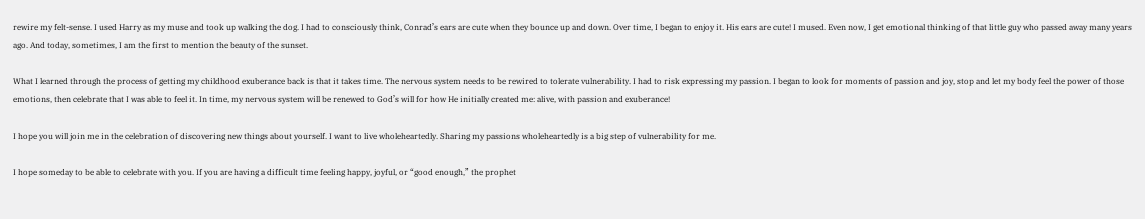rewire my felt-sense. I used Harry as my muse and took up walking the dog. I had to consciously think, Conrad’s ears are cute when they bounce up and down. Over time, I began to enjoy it. His ears are cute! I mused. Even now, I get emotional thinking of that little guy who passed away many years ago. And today, sometimes, I am the first to mention the beauty of the sunset.

What I learned through the process of getting my childhood exuberance back is that it takes time. The nervous system needs to be rewired to tolerate vulnerability. I had to risk expressing my passion. I began to look for moments of passion and joy, stop and let my body feel the power of those emotions, then celebrate that I was able to feel it. In time, my nervous system will be renewed to God’s will for how He initially created me: alive, with passion and exuberance!

I hope you will join me in the celebration of discovering new things about yourself. I want to live wholeheartedly. Sharing my passions wholeheartedly is a big step of vulnerability for me.

I hope someday to be able to celebrate with you. If you are having a difficult time feeling happy, joyful, or “good enough,” the prophet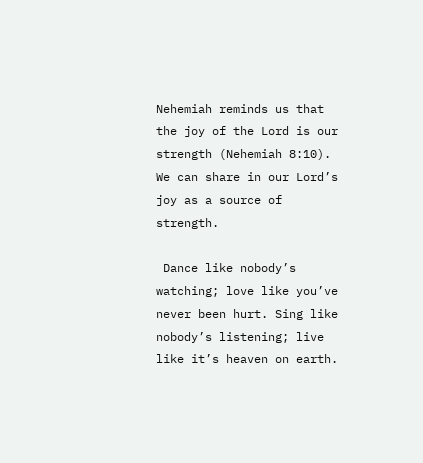Nehemiah reminds us that the joy of the Lord is our strength (Nehemiah 8:10). We can share in our Lord’s joy as a source of strength.

 Dance like nobody’s watching; love like you’ve never been hurt. Sing like nobody’s listening; live like it’s heaven on earth.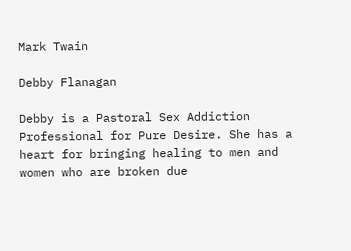Mark Twain

Debby Flanagan

Debby is a Pastoral Sex Addiction Professional for Pure Desire. She has a heart for bringing healing to men and women who are broken due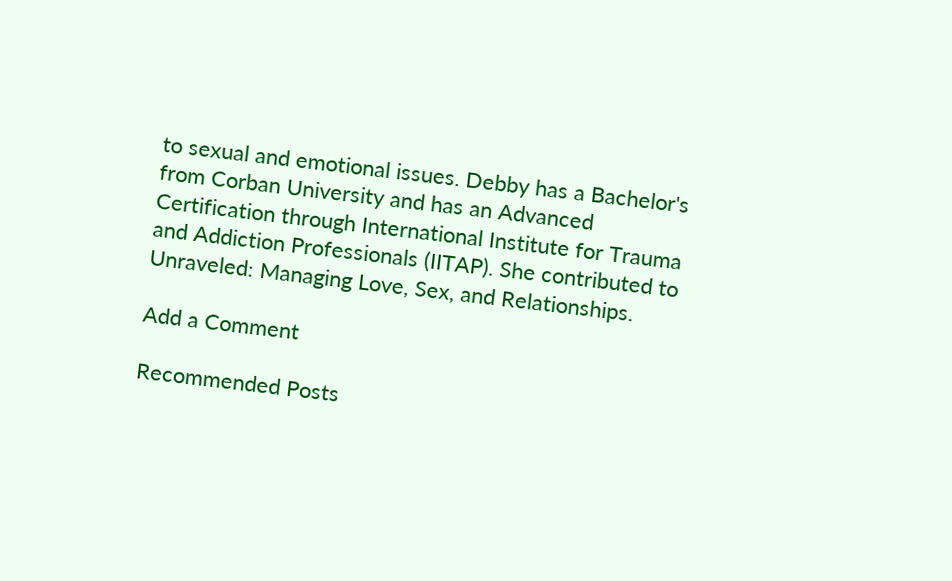to sexual and emotional issues. Debby has a Bachelor's from Corban University and has an Advanced Certification through International Institute for Trauma and Addiction Professionals (IITAP). She contributed to Unraveled: Managing Love, Sex, and Relationships.

Add a Comment

Recommended Posts